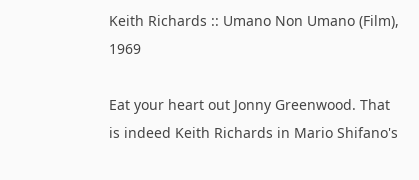Keith Richards :: Umano Non Umano (Film), 1969

Eat your heart out Jonny Greenwood. That is indeed Keith Richards in Mario Shifano's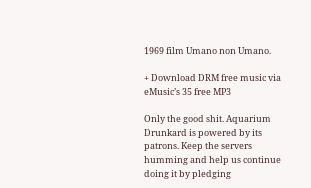1969 film Umano non Umano.

+ Download DRM free music via eMusic’s 35 free MP3

Only the good shit. Aquarium Drunkard is powered by its patrons. Keep the servers humming and help us continue doing it by pledging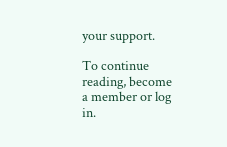your support.

To continue reading, become a member or log in.